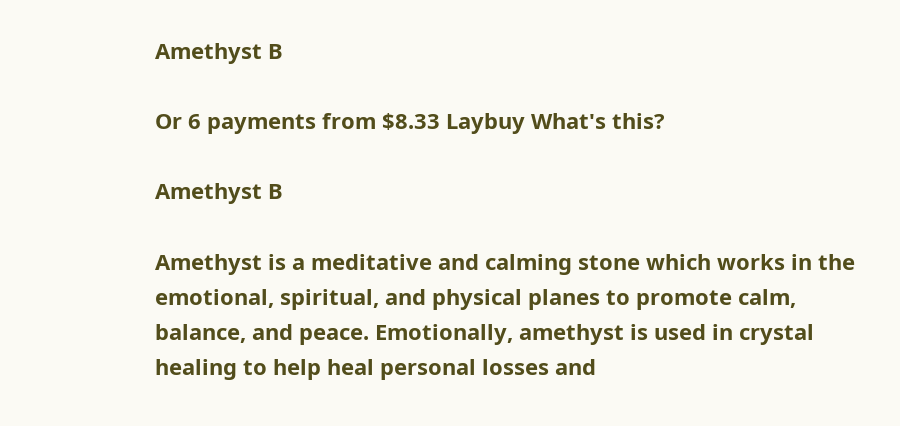Amethyst B

Or 6 payments from $8.33 Laybuy What's this?

Amethyst B

Amethyst is a meditative and calming stone which works in the emotional, spiritual, and physical planes to promote calm, balance, and peace. Emotionally, amethyst is used in crystal healing to help heal personal losses and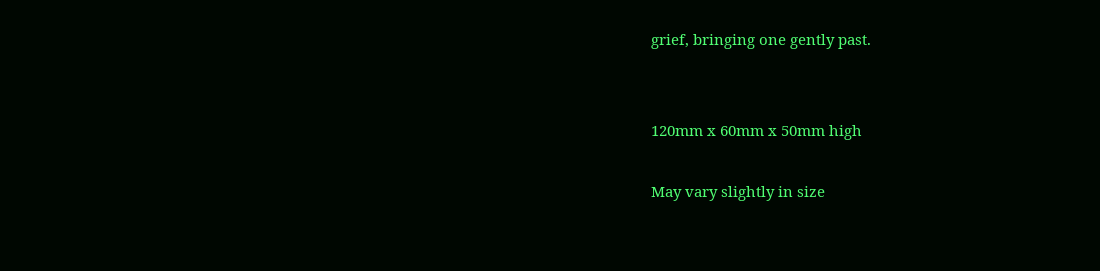grief, bringing one gently past.


120mm x 60mm x 50mm high

May vary slightly in size